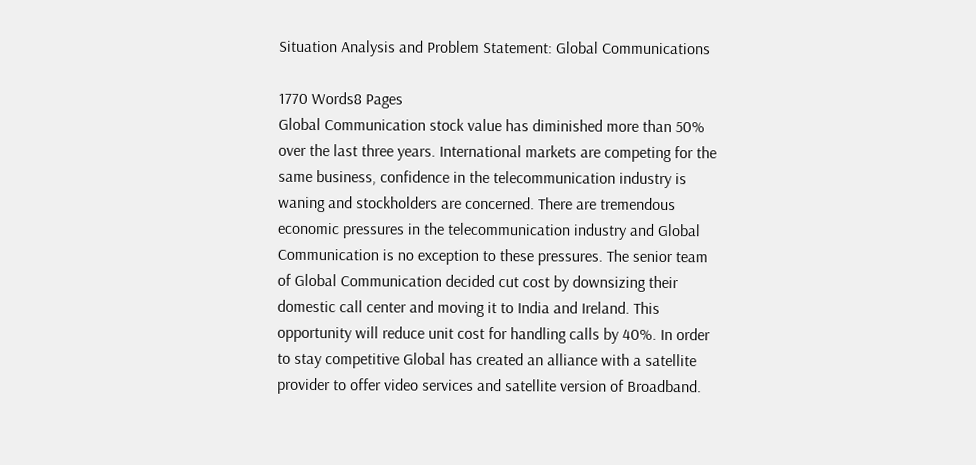Situation Analysis and Problem Statement: Global Communications

1770 Words8 Pages
Global Communication stock value has diminished more than 50% over the last three years. International markets are competing for the same business, confidence in the telecommunication industry is waning and stockholders are concerned. There are tremendous economic pressures in the telecommunication industry and Global Communication is no exception to these pressures. The senior team of Global Communication decided cut cost by downsizing their domestic call center and moving it to India and Ireland. This opportunity will reduce unit cost for handling calls by 40%. In order to stay competitive Global has created an alliance with a satellite provider to offer video services and satellite version of Broadband.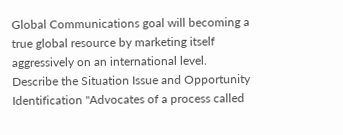Global Communications goal will becoming a true global resource by marketing itself aggressively on an international level. Describe the Situation Issue and Opportunity Identification "Advocates of a process called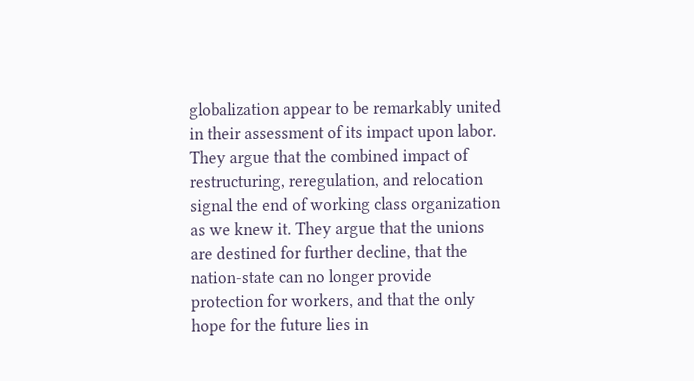globalization appear to be remarkably united in their assessment of its impact upon labor. They argue that the combined impact of restructuring, reregulation, and relocation signal the end of working class organization as we knew it. They argue that the unions are destined for further decline, that the nation-state can no longer provide protection for workers, and that the only hope for the future lies in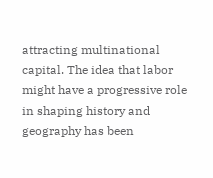attracting multinational capital. The idea that labor might have a progressive role in shaping history and geography has been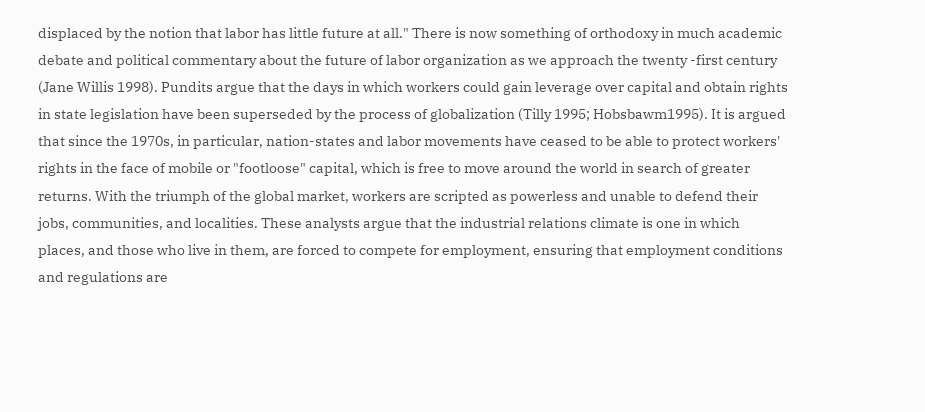displaced by the notion that labor has little future at all." There is now something of orthodoxy in much academic debate and political commentary about the future of labor organization as we approach the twenty -first century (Jane Willis 1998). Pundits argue that the days in which workers could gain leverage over capital and obtain rights in state legislation have been superseded by the process of globalization (Tilly 1995; Hobsbawm1995). It is argued that since the 1970s, in particular, nation-states and labor movements have ceased to be able to protect workers' rights in the face of mobile or "footloose" capital, which is free to move around the world in search of greater returns. With the triumph of the global market, workers are scripted as powerless and unable to defend their jobs, communities, and localities. These analysts argue that the industrial relations climate is one in which places, and those who live in them, are forced to compete for employment, ensuring that employment conditions and regulations are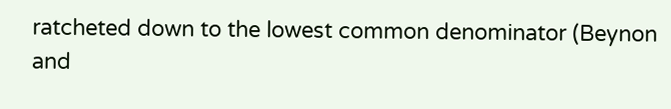ratcheted down to the lowest common denominator (Beynon and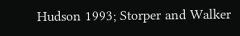Hudson 1993; Storper and Walker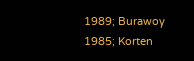1989; Burawoy 1985; Korten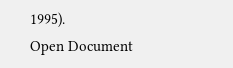1995).
Open Document